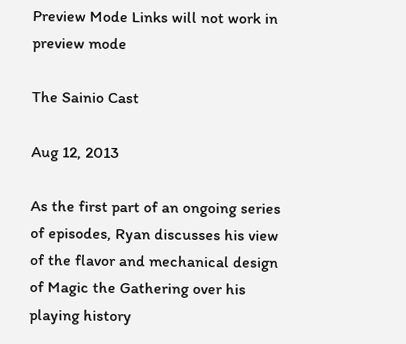Preview Mode Links will not work in preview mode

The Sainio Cast

Aug 12, 2013

As the first part of an ongoing series of episodes, Ryan discusses his view of the flavor and mechanical design of Magic the Gathering over his playing history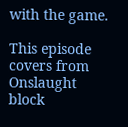with the game.

This episode covers from Onslaught block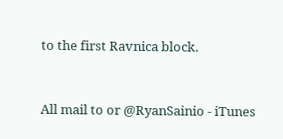to the first Ravnica block.


All mail to or @RyanSainio - iTunes